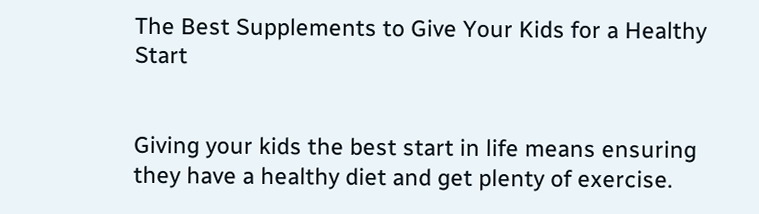The Best Supplements to Give Your Kids for a Healthy Start


Giving your kids the best start in life means ensuring they have a healthy diet and get plenty of exercise.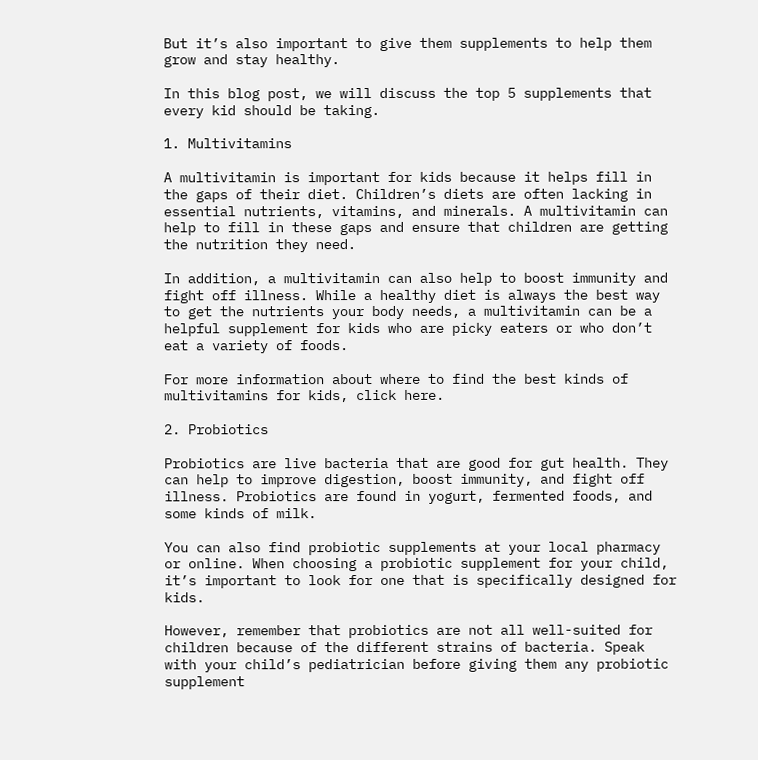But it’s also important to give them supplements to help them grow and stay healthy.

In this blog post, we will discuss the top 5 supplements that every kid should be taking.

1. Multivitamins

A multivitamin is important for kids because it helps fill in the gaps of their diet. Children’s diets are often lacking in essential nutrients, vitamins, and minerals. A multivitamin can help to fill in these gaps and ensure that children are getting the nutrition they need.

In addition, a multivitamin can also help to boost immunity and fight off illness. While a healthy diet is always the best way to get the nutrients your body needs, a multivitamin can be a helpful supplement for kids who are picky eaters or who don’t eat a variety of foods.

For more information about where to find the best kinds of multivitamins for kids, click here.

2. Probiotics

Probiotics are live bacteria that are good for gut health. They can help to improve digestion, boost immunity, and fight off illness. Probiotics are found in yogurt, fermented foods, and some kinds of milk.

You can also find probiotic supplements at your local pharmacy or online. When choosing a probiotic supplement for your child, it’s important to look for one that is specifically designed for kids.

However, remember that probiotics are not all well-suited for children because of the different strains of bacteria. Speak with your child’s pediatrician before giving them any probiotic supplement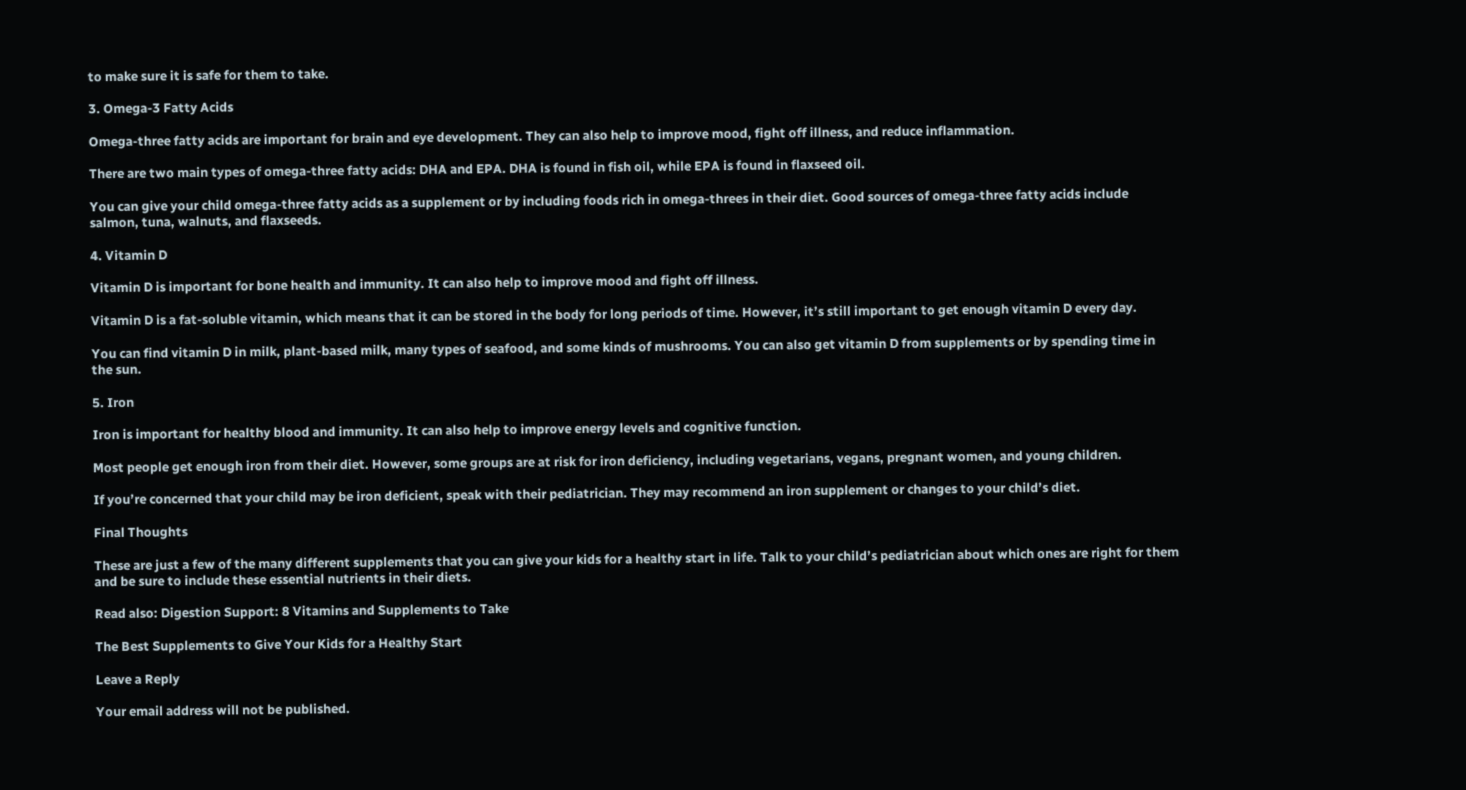to make sure it is safe for them to take.

3. Omega-3 Fatty Acids

Omega-three fatty acids are important for brain and eye development. They can also help to improve mood, fight off illness, and reduce inflammation.

There are two main types of omega-three fatty acids: DHA and EPA. DHA is found in fish oil, while EPA is found in flaxseed oil.

You can give your child omega-three fatty acids as a supplement or by including foods rich in omega-threes in their diet. Good sources of omega-three fatty acids include salmon, tuna, walnuts, and flaxseeds.

4. Vitamin D

Vitamin D is important for bone health and immunity. It can also help to improve mood and fight off illness.

Vitamin D is a fat-soluble vitamin, which means that it can be stored in the body for long periods of time. However, it’s still important to get enough vitamin D every day.

You can find vitamin D in milk, plant-based milk, many types of seafood, and some kinds of mushrooms. You can also get vitamin D from supplements or by spending time in the sun.

5. Iron

Iron is important for healthy blood and immunity. It can also help to improve energy levels and cognitive function.

Most people get enough iron from their diet. However, some groups are at risk for iron deficiency, including vegetarians, vegans, pregnant women, and young children.

If you’re concerned that your child may be iron deficient, speak with their pediatrician. They may recommend an iron supplement or changes to your child’s diet.

Final Thoughts

These are just a few of the many different supplements that you can give your kids for a healthy start in life. Talk to your child’s pediatrician about which ones are right for them and be sure to include these essential nutrients in their diets.

Read also: Digestion Support: 8 Vitamins and Supplements to Take

The Best Supplements to Give Your Kids for a Healthy Start

Leave a Reply

Your email address will not be published.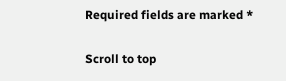Required fields are marked *

Scroll to top